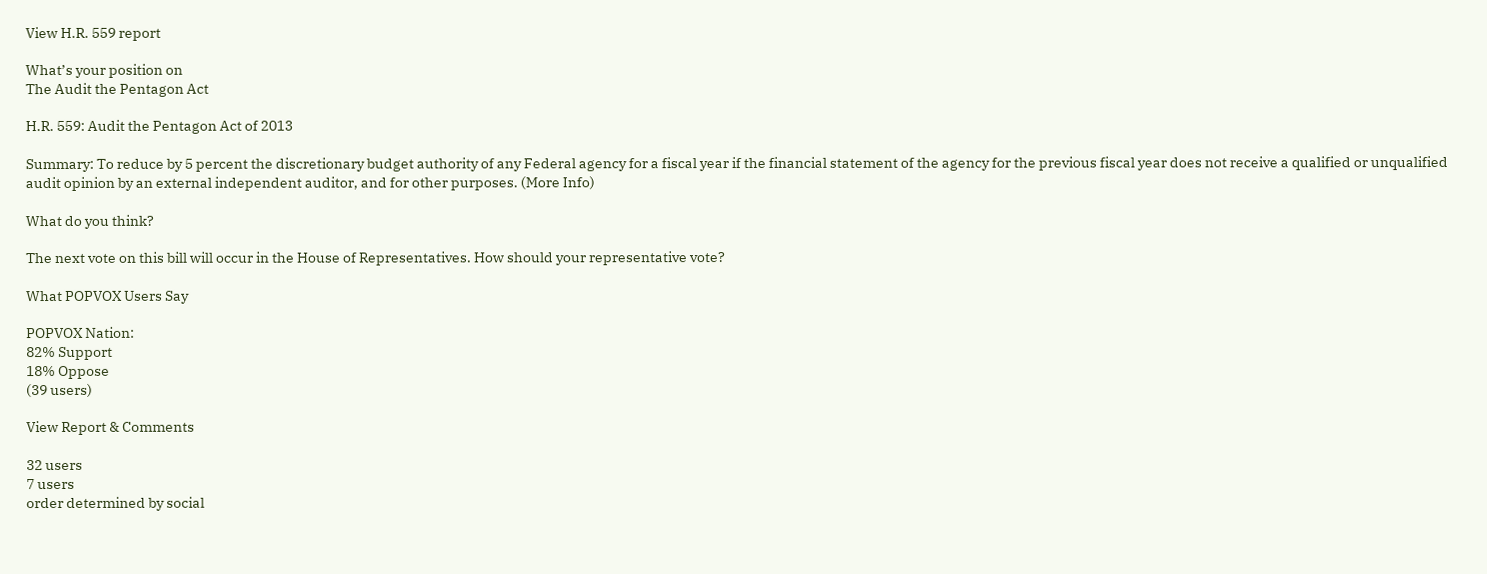View H.R. 559 report

What’s your position on
The Audit the Pentagon Act

H.R. 559: Audit the Pentagon Act of 2013

Summary: To reduce by 5 percent the discretionary budget authority of any Federal agency for a fiscal year if the financial statement of the agency for the previous fiscal year does not receive a qualified or unqualified audit opinion by an external independent auditor, and for other purposes. (More Info)

What do you think?

The next vote on this bill will occur in the House of Representatives. How should your representative vote?

What POPVOX Users Say

POPVOX Nation:
82% Support
18% Oppose
(39 users)

View Report & Comments

32 users
7 users
order determined by social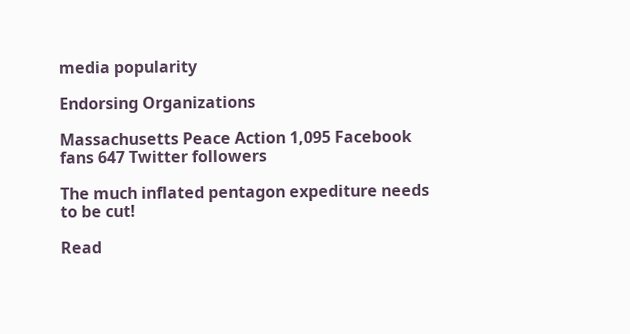media popularity

Endorsing Organizations

Massachusetts Peace Action 1,095 Facebook fans 647 Twitter followers

The much inflated pentagon expediture needs to be cut!

Read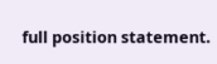full position statement.